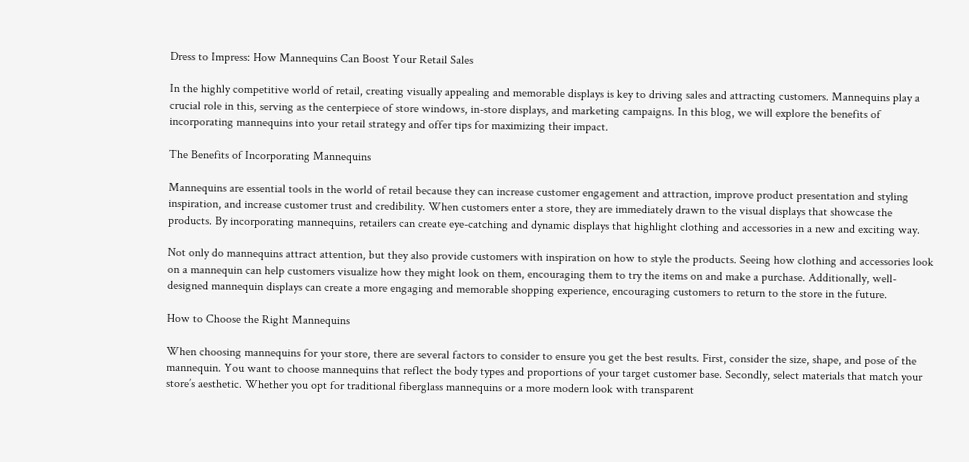Dress to Impress: How Mannequins Can Boost Your Retail Sales

In the highly competitive world of retail, creating visually appealing and memorable displays is key to driving sales and attracting customers. Mannequins play a crucial role in this, serving as the centerpiece of store windows, in-store displays, and marketing campaigns. In this blog, we will explore the benefits of incorporating mannequins into your retail strategy and offer tips for maximizing their impact.

The Benefits of Incorporating Mannequins

Mannequins are essential tools in the world of retail because they can increase customer engagement and attraction, improve product presentation and styling inspiration, and increase customer trust and credibility. When customers enter a store, they are immediately drawn to the visual displays that showcase the products. By incorporating mannequins, retailers can create eye-catching and dynamic displays that highlight clothing and accessories in a new and exciting way.

Not only do mannequins attract attention, but they also provide customers with inspiration on how to style the products. Seeing how clothing and accessories look on a mannequin can help customers visualize how they might look on them, encouraging them to try the items on and make a purchase. Additionally, well-designed mannequin displays can create a more engaging and memorable shopping experience, encouraging customers to return to the store in the future.

How to Choose the Right Mannequins

When choosing mannequins for your store, there are several factors to consider to ensure you get the best results. First, consider the size, shape, and pose of the mannequin. You want to choose mannequins that reflect the body types and proportions of your target customer base. Secondly, select materials that match your store’s aesthetic. Whether you opt for traditional fiberglass mannequins or a more modern look with transparent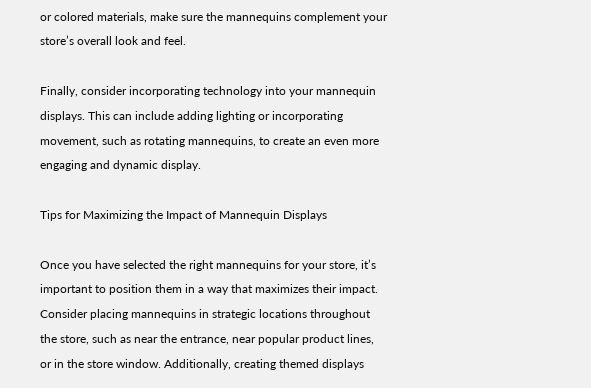or colored materials, make sure the mannequins complement your store’s overall look and feel.

Finally, consider incorporating technology into your mannequin displays. This can include adding lighting or incorporating movement, such as rotating mannequins, to create an even more engaging and dynamic display.

Tips for Maximizing the Impact of Mannequin Displays

Once you have selected the right mannequins for your store, it’s important to position them in a way that maximizes their impact. Consider placing mannequins in strategic locations throughout the store, such as near the entrance, near popular product lines, or in the store window. Additionally, creating themed displays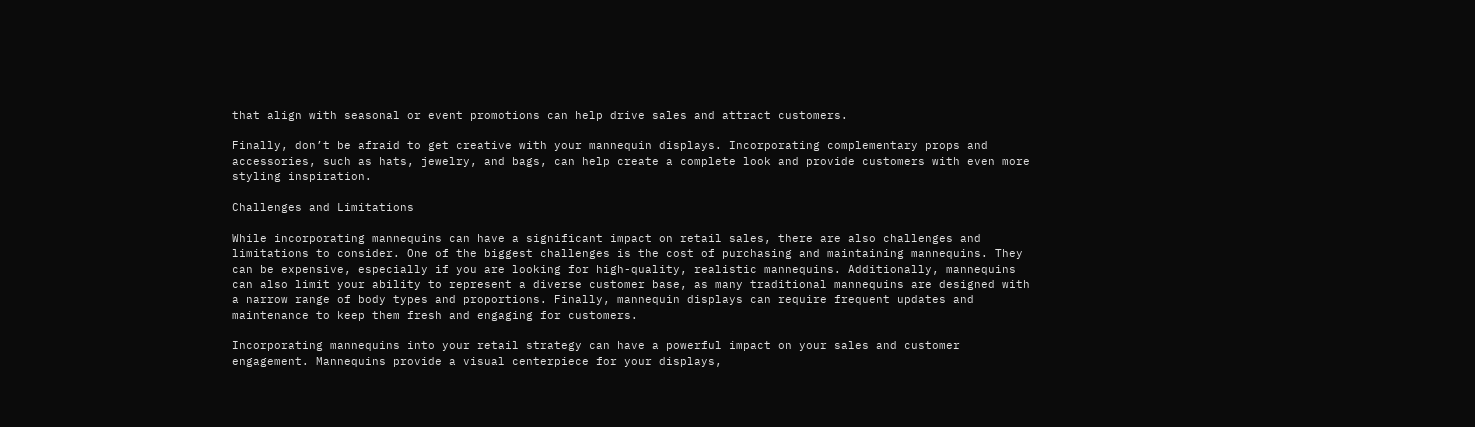that align with seasonal or event promotions can help drive sales and attract customers.

Finally, don’t be afraid to get creative with your mannequin displays. Incorporating complementary props and accessories, such as hats, jewelry, and bags, can help create a complete look and provide customers with even more styling inspiration.

Challenges and Limitations

While incorporating mannequins can have a significant impact on retail sales, there are also challenges and limitations to consider. One of the biggest challenges is the cost of purchasing and maintaining mannequins. They can be expensive, especially if you are looking for high-quality, realistic mannequins. Additionally, mannequins can also limit your ability to represent a diverse customer base, as many traditional mannequins are designed with a narrow range of body types and proportions. Finally, mannequin displays can require frequent updates and maintenance to keep them fresh and engaging for customers.

Incorporating mannequins into your retail strategy can have a powerful impact on your sales and customer engagement. Mannequins provide a visual centerpiece for your displays,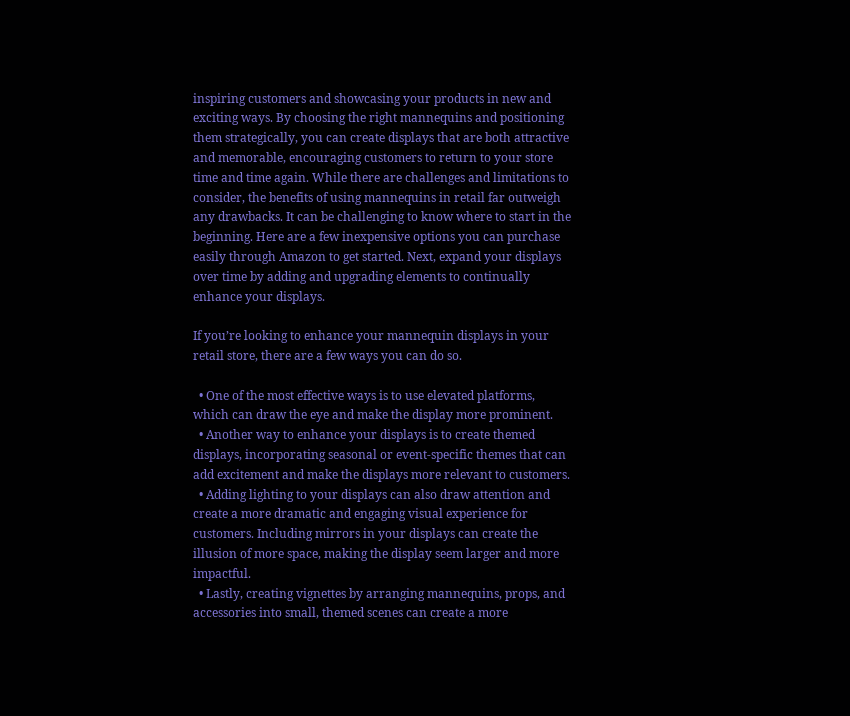inspiring customers and showcasing your products in new and exciting ways. By choosing the right mannequins and positioning them strategically, you can create displays that are both attractive and memorable, encouraging customers to return to your store time and time again. While there are challenges and limitations to consider, the benefits of using mannequins in retail far outweigh any drawbacks. It can be challenging to know where to start in the beginning. Here are a few inexpensive options you can purchase easily through Amazon to get started. Next, expand your displays over time by adding and upgrading elements to continually enhance your displays.

If you’re looking to enhance your mannequin displays in your retail store, there are a few ways you can do so.

  • One of the most effective ways is to use elevated platforms, which can draw the eye and make the display more prominent.
  • Another way to enhance your displays is to create themed displays, incorporating seasonal or event-specific themes that can add excitement and make the displays more relevant to customers.
  • Adding lighting to your displays can also draw attention and create a more dramatic and engaging visual experience for customers. Including mirrors in your displays can create the illusion of more space, making the display seem larger and more impactful.
  • Lastly, creating vignettes by arranging mannequins, props, and accessories into small, themed scenes can create a more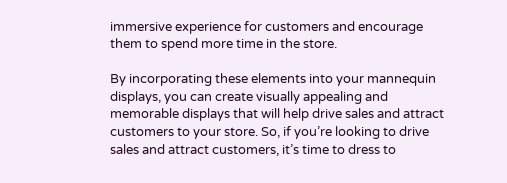immersive experience for customers and encourage them to spend more time in the store.

By incorporating these elements into your mannequin displays, you can create visually appealing and memorable displays that will help drive sales and attract customers to your store. So, if you’re looking to drive sales and attract customers, it’s time to dress to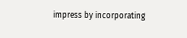impress by incorporating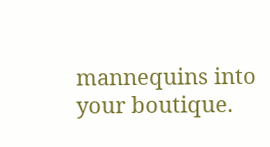mannequins into your boutique.